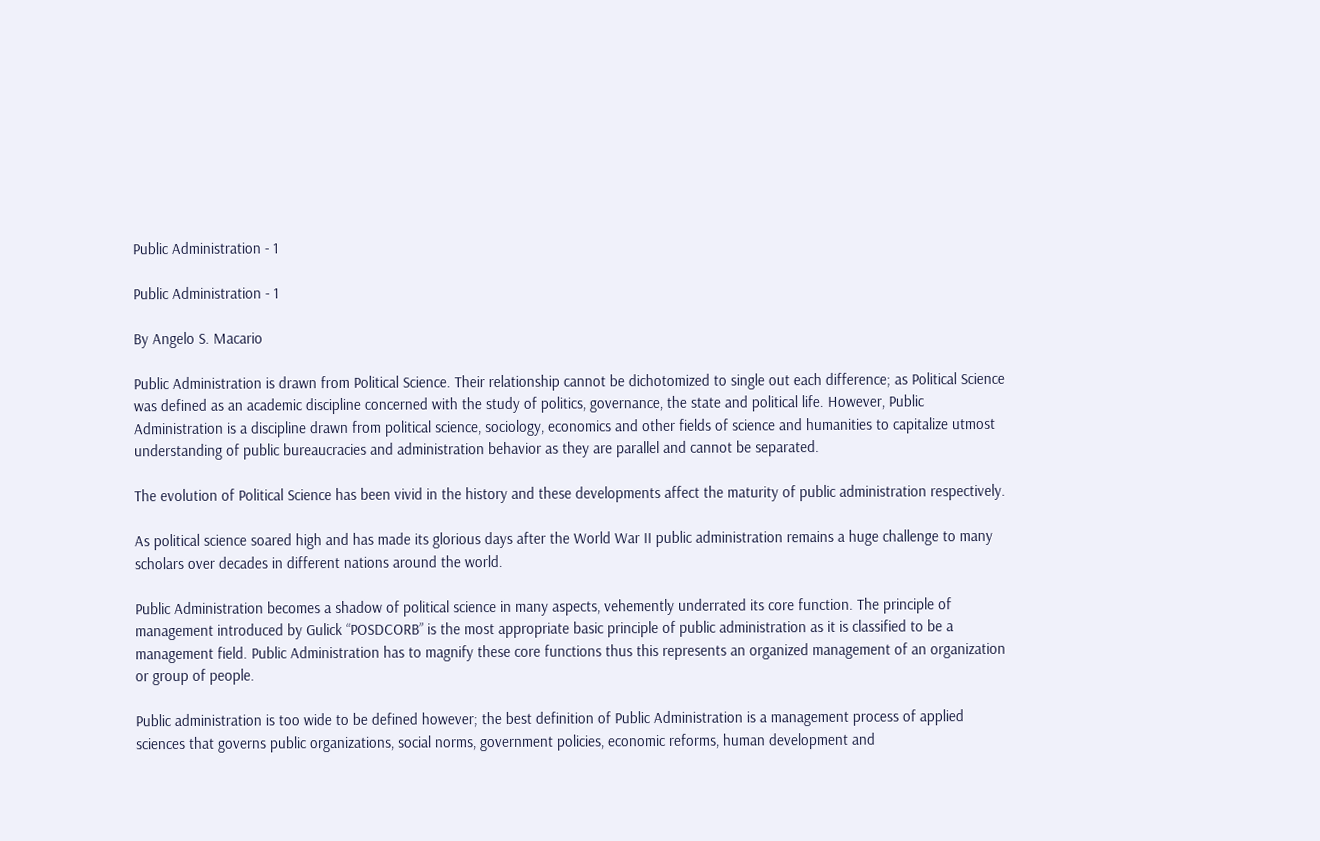Public Administration - 1

Public Administration - 1

By Angelo S. Macario

Public Administration is drawn from Political Science. Their relationship cannot be dichotomized to single out each difference; as Political Science was defined as an academic discipline concerned with the study of politics, governance, the state and political life. However, Public Administration is a discipline drawn from political science, sociology, economics and other fields of science and humanities to capitalize utmost understanding of public bureaucracies and administration behavior as they are parallel and cannot be separated.

The evolution of Political Science has been vivid in the history and these developments affect the maturity of public administration respectively.

As political science soared high and has made its glorious days after the World War II public administration remains a huge challenge to many scholars over decades in different nations around the world.

Public Administration becomes a shadow of political science in many aspects, vehemently underrated its core function. The principle of management introduced by Gulick “POSDCORB” is the most appropriate basic principle of public administration as it is classified to be a management field. Public Administration has to magnify these core functions thus this represents an organized management of an organization or group of people.

Public administration is too wide to be defined however; the best definition of Public Administration is a management process of applied sciences that governs public organizations, social norms, government policies, economic reforms, human development and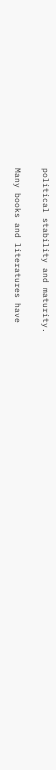political stability and maturity.

Many books and literatures have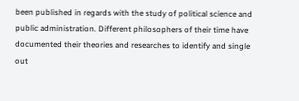been published in regards with the study of political science and public administration. Different philosophers of their time have documented their theories and researches to identify and single out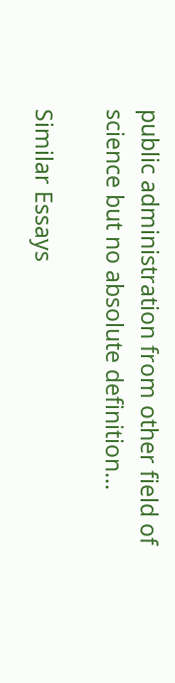public administration from other field of science but no absolute definition...

Similar Essays